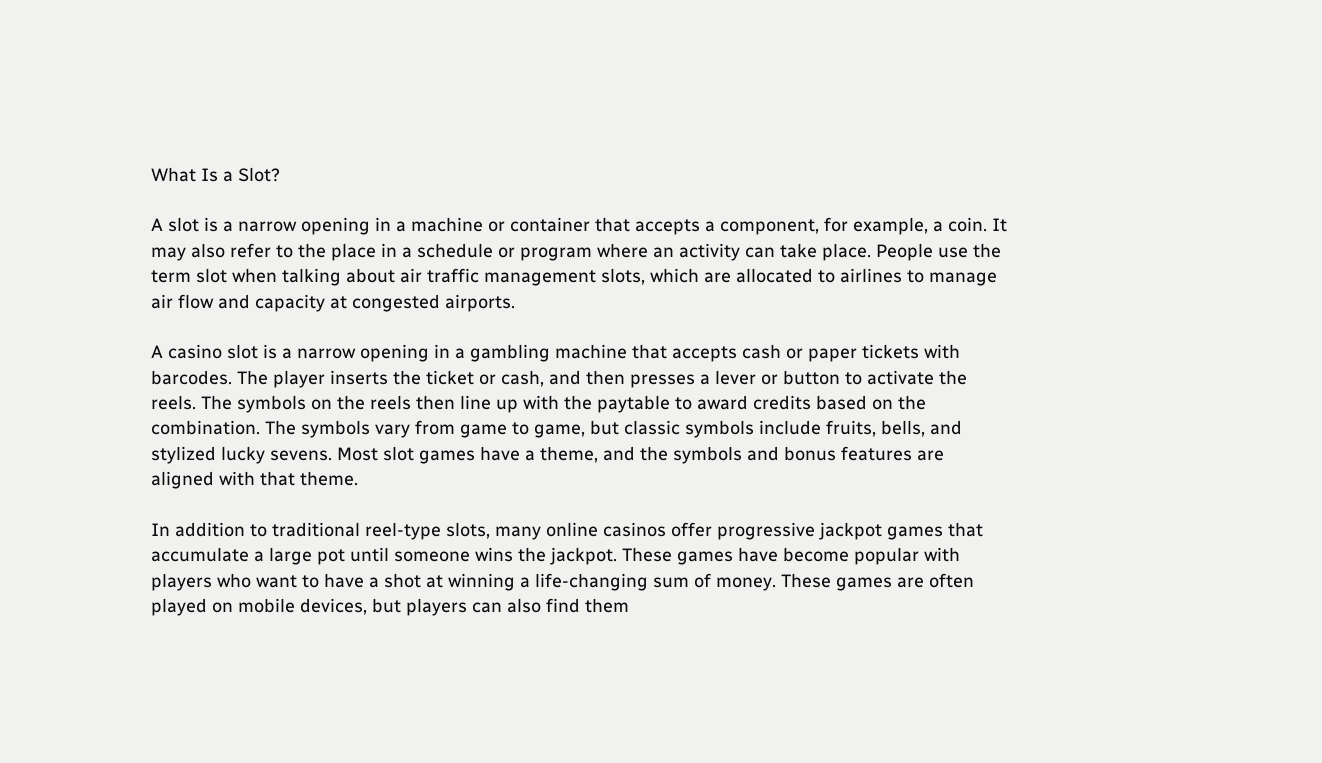What Is a Slot?

A slot is a narrow opening in a machine or container that accepts a component, for example, a coin. It may also refer to the place in a schedule or program where an activity can take place. People use the term slot when talking about air traffic management slots, which are allocated to airlines to manage air flow and capacity at congested airports.

A casino slot is a narrow opening in a gambling machine that accepts cash or paper tickets with barcodes. The player inserts the ticket or cash, and then presses a lever or button to activate the reels. The symbols on the reels then line up with the paytable to award credits based on the combination. The symbols vary from game to game, but classic symbols include fruits, bells, and stylized lucky sevens. Most slot games have a theme, and the symbols and bonus features are aligned with that theme.

In addition to traditional reel-type slots, many online casinos offer progressive jackpot games that accumulate a large pot until someone wins the jackpot. These games have become popular with players who want to have a shot at winning a life-changing sum of money. These games are often played on mobile devices, but players can also find them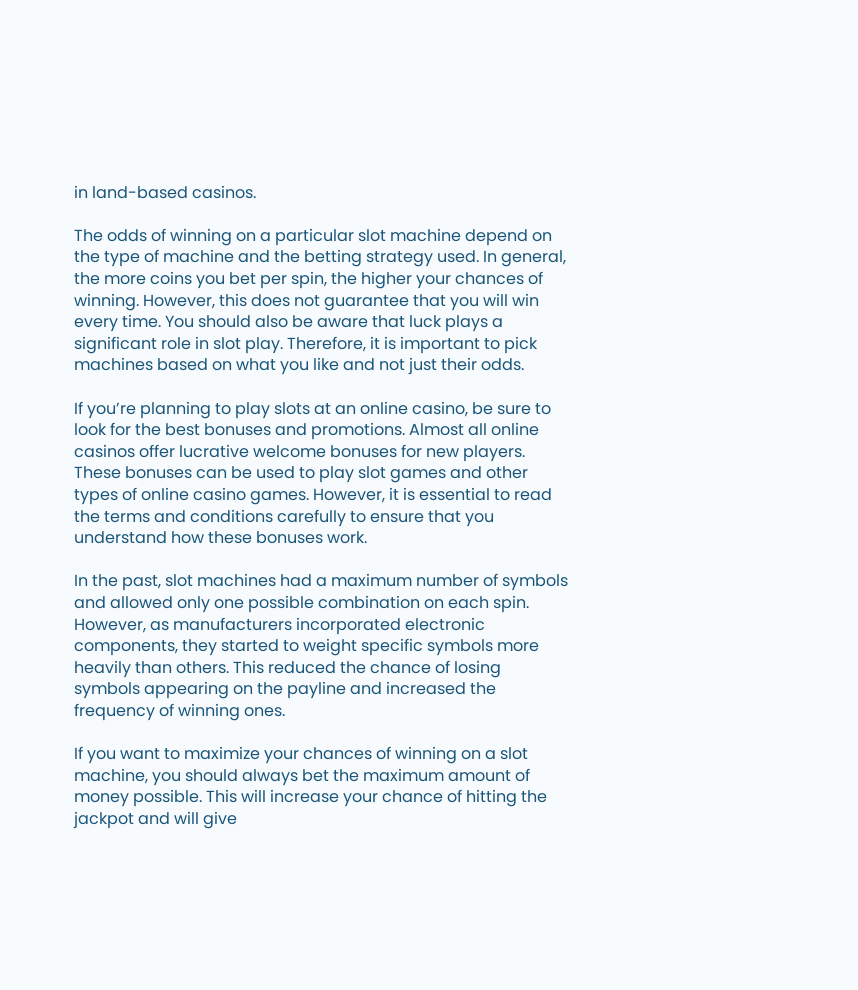in land-based casinos.

The odds of winning on a particular slot machine depend on the type of machine and the betting strategy used. In general, the more coins you bet per spin, the higher your chances of winning. However, this does not guarantee that you will win every time. You should also be aware that luck plays a significant role in slot play. Therefore, it is important to pick machines based on what you like and not just their odds.

If you’re planning to play slots at an online casino, be sure to look for the best bonuses and promotions. Almost all online casinos offer lucrative welcome bonuses for new players. These bonuses can be used to play slot games and other types of online casino games. However, it is essential to read the terms and conditions carefully to ensure that you understand how these bonuses work.

In the past, slot machines had a maximum number of symbols and allowed only one possible combination on each spin. However, as manufacturers incorporated electronic components, they started to weight specific symbols more heavily than others. This reduced the chance of losing symbols appearing on the payline and increased the frequency of winning ones.

If you want to maximize your chances of winning on a slot machine, you should always bet the maximum amount of money possible. This will increase your chance of hitting the jackpot and will give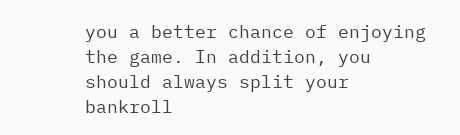you a better chance of enjoying the game. In addition, you should always split your bankroll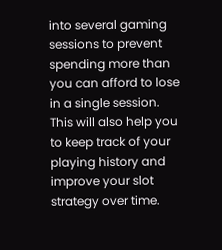into several gaming sessions to prevent spending more than you can afford to lose in a single session. This will also help you to keep track of your playing history and improve your slot strategy over time.